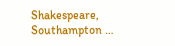Shakespeare, Southampton …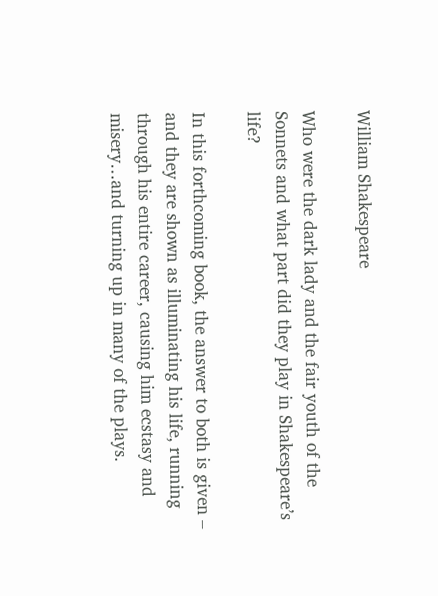William Shakespeare

Who were the dark lady and the fair youth of the Sonnets and what part did they play in Shakespeare’s life?

In this forthcoming book, the answer to both is given – and they are shown as illuminating his life, running through his entire career, causing him ecstasy and misery…and turning up in many of the plays.